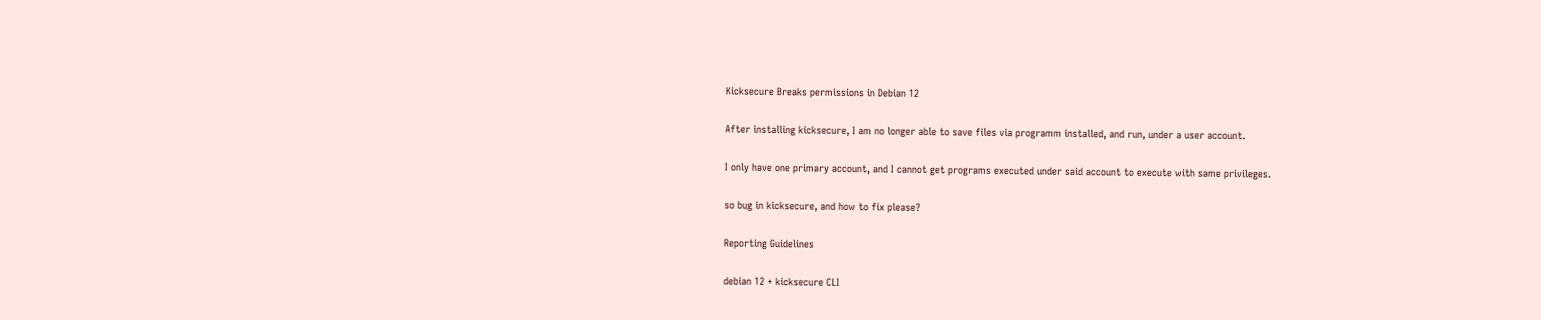Kicksecure Breaks permissions in Debian 12

After installing kicksecure, I am no longer able to save files via programm installed, and run, under a user account.

I only have one primary account, and I cannot get programs executed under said account to execute with same privileges.

so bug in kicksecure, and how to fix please?

Reporting Guidelines

debian 12 + kicksecure CLI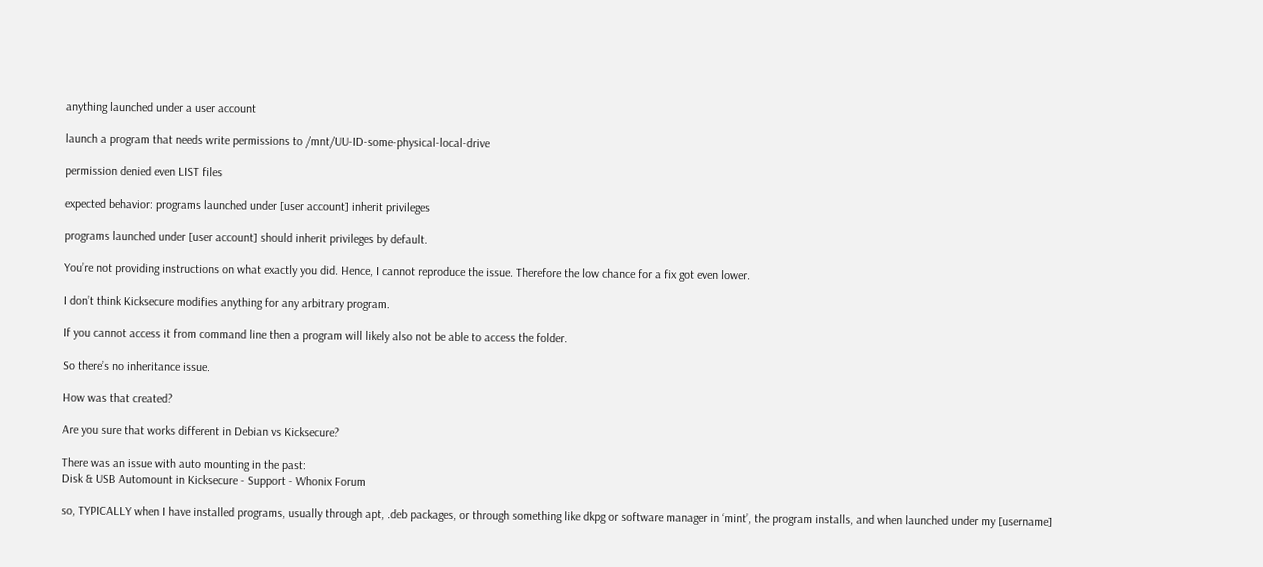anything launched under a user account

launch a program that needs write permissions to /mnt/UU-ID-some-physical-local-drive

permission denied even LIST files

expected behavior: programs launched under [user account] inherit privileges

programs launched under [user account] should inherit privileges by default.

You’re not providing instructions on what exactly you did. Hence, I cannot reproduce the issue. Therefore the low chance for a fix got even lower.

I don’t think Kicksecure modifies anything for any arbitrary program.

If you cannot access it from command line then a program will likely also not be able to access the folder.

So there’s no inheritance issue.

How was that created?

Are you sure that works different in Debian vs Kicksecure?

There was an issue with auto mounting in the past:
Disk & USB Automount in Kicksecure - Support - Whonix Forum

so, TYPICALLY when I have installed programs, usually through apt, .deb packages, or through something like dkpg or software manager in ‘mint’, the program installs, and when launched under my [username]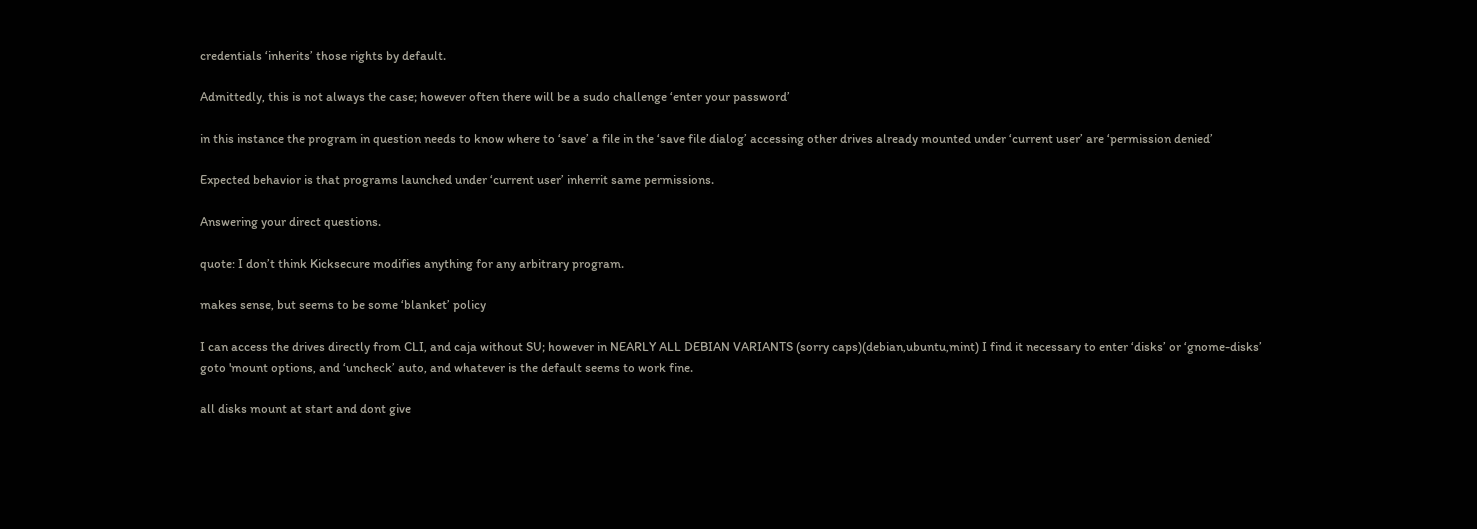credentials ‘inherits’ those rights by default.

Admittedly, this is not always the case; however often there will be a sudo challenge ‘enter your password’

in this instance the program in question needs to know where to ‘save’ a file in the ‘save file dialog’ accessing other drives already mounted under ‘current user’ are ‘permission denied’

Expected behavior is that programs launched under ‘current user’ inherrit same permissions.

Answering your direct questions.

quote: I don’t think Kicksecure modifies anything for any arbitrary program.

makes sense, but seems to be some ‘blanket’ policy

I can access the drives directly from CLI, and caja without SU; however in NEARLY ALL DEBIAN VARIANTS (sorry caps)(debian,ubuntu,mint) I find it necessary to enter ‘disks’ or ‘gnome-disks’ goto 'mount options, and ‘uncheck’ auto, and whatever is the default seems to work fine.

all disks mount at start and dont give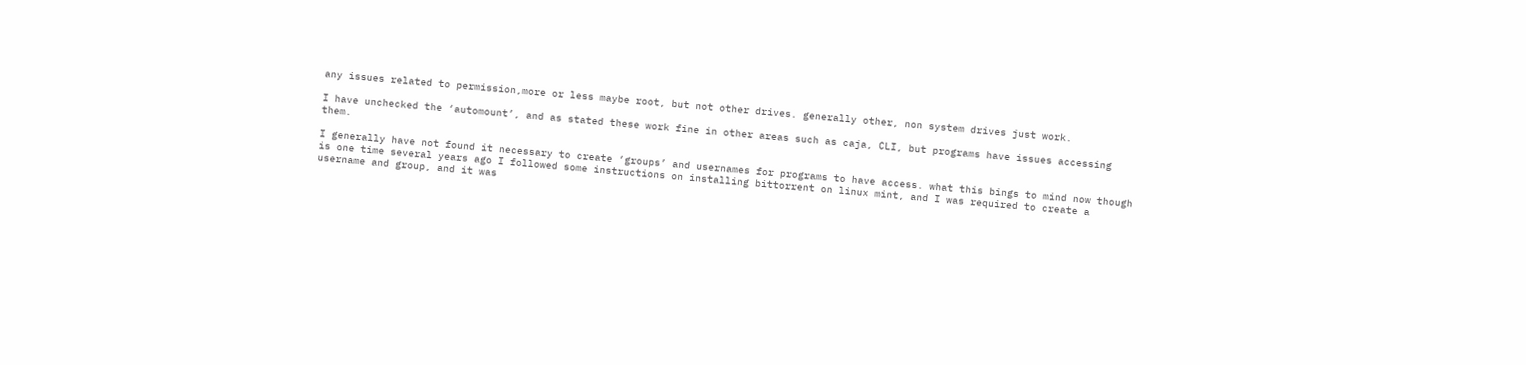any issues related to permission,more or less maybe root, but not other drives. generally other, non system drives just work.

I have unchecked the ‘automount’, and as stated these work fine in other areas such as caja, CLI, but programs have issues accessing them.

I generally have not found it necessary to create ‘groups’ and usernames for programs to have access. what this bings to mind now though is one time several years ago I followed some instructions on installing bittorrent on linux mint, and I was required to create a username and group, and it was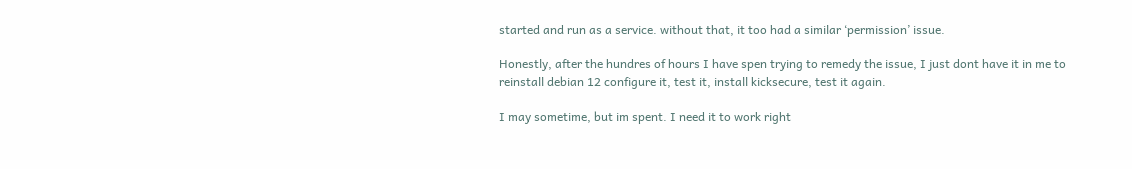started and run as a service. without that, it too had a similar ‘permission’ issue.

Honestly, after the hundres of hours I have spen trying to remedy the issue, I just dont have it in me to reinstall debian 12 configure it, test it, install kicksecure, test it again.

I may sometime, but im spent. I need it to work right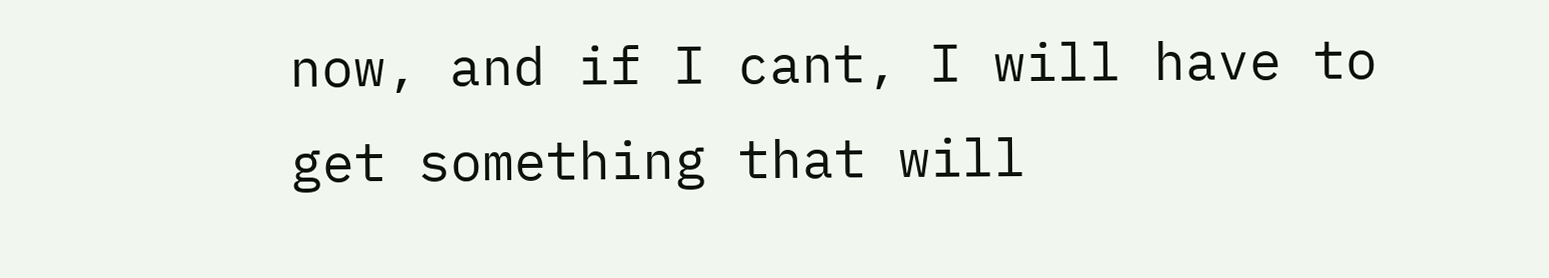now, and if I cant, I will have to get something that will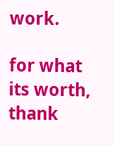work.

for what its worth, thank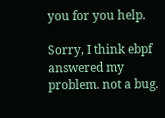you for you help.

Sorry, I think ebpf answered my problem. not a bug.